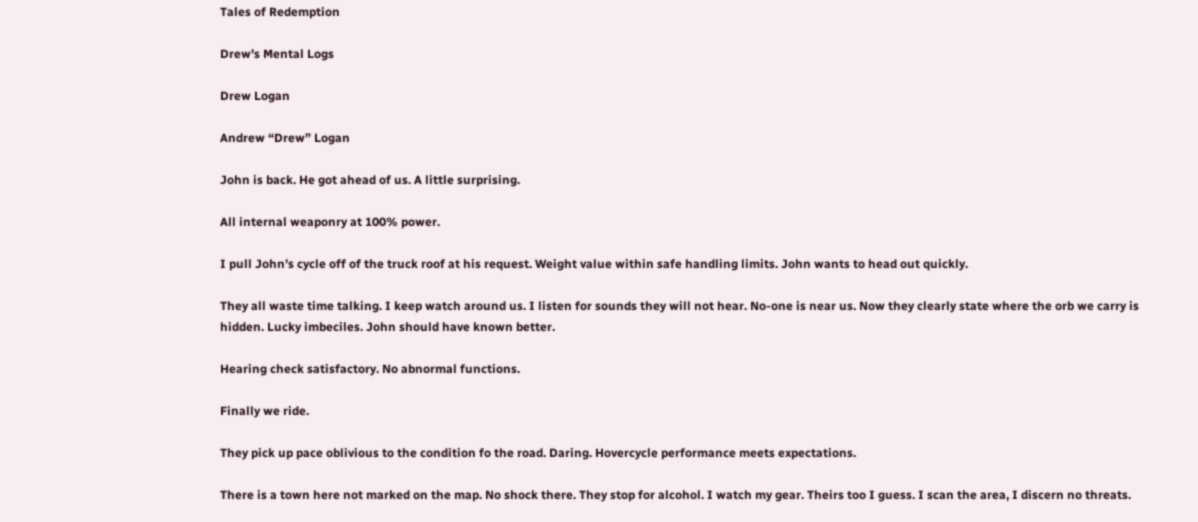Tales of Redemption

Drew's Mental Logs

Drew Logan

Andrew “Drew” Logan

John is back. He got ahead of us. A little surprising.

All internal weaponry at 100% power.

I pull John’s cycle off of the truck roof at his request. Weight value within safe handling limits. John wants to head out quickly.

They all waste time talking. I keep watch around us. I listen for sounds they will not hear. No-one is near us. Now they clearly state where the orb we carry is hidden. Lucky imbeciles. John should have known better.

Hearing check satisfactory. No abnormal functions.

Finally we ride.

They pick up pace oblivious to the condition fo the road. Daring. Hovercycle performance meets expectations.

There is a town here not marked on the map. No shock there. They stop for alcohol. I watch my gear. Theirs too I guess. I scan the area, I discern no threats.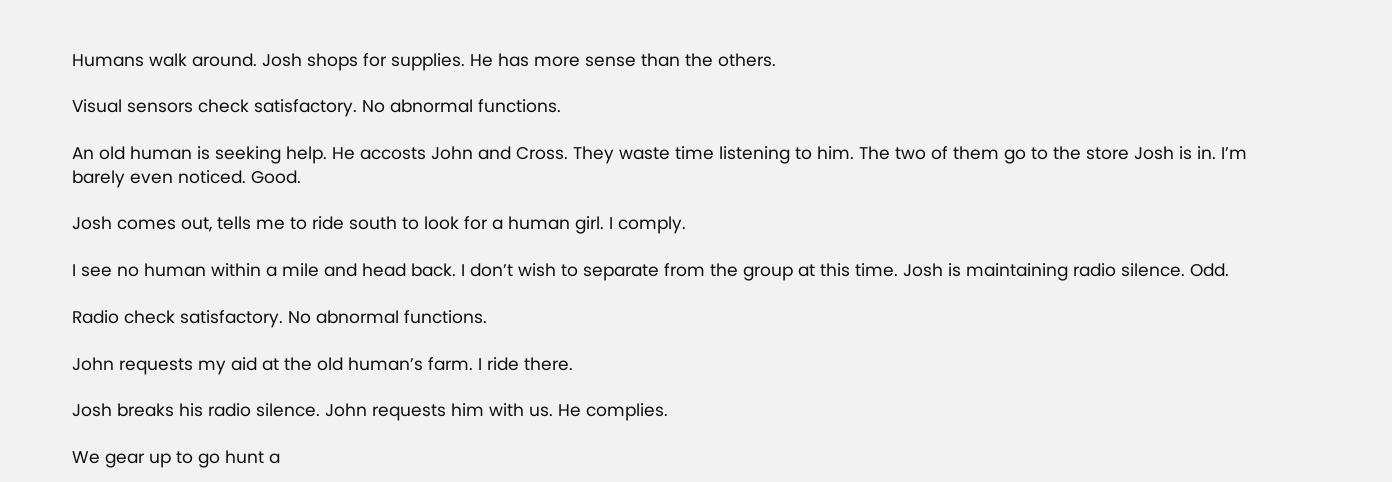Humans walk around. Josh shops for supplies. He has more sense than the others.

Visual sensors check satisfactory. No abnormal functions.

An old human is seeking help. He accosts John and Cross. They waste time listening to him. The two of them go to the store Josh is in. I’m barely even noticed. Good.

Josh comes out, tells me to ride south to look for a human girl. I comply.

I see no human within a mile and head back. I don’t wish to separate from the group at this time. Josh is maintaining radio silence. Odd.

Radio check satisfactory. No abnormal functions.

John requests my aid at the old human’s farm. I ride there.

Josh breaks his radio silence. John requests him with us. He complies.

We gear up to go hunt a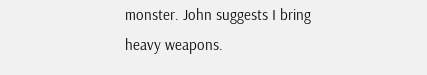monster. John suggests I bring heavy weapons.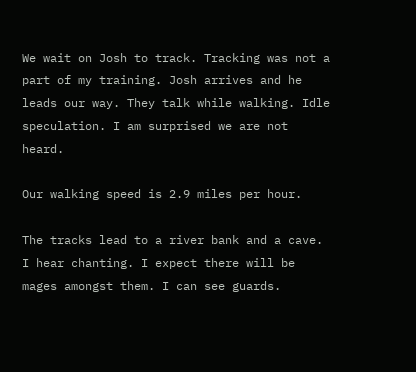We wait on Josh to track. Tracking was not a part of my training. Josh arrives and he leads our way. They talk while walking. Idle speculation. I am surprised we are not heard.

Our walking speed is 2.9 miles per hour.

The tracks lead to a river bank and a cave. I hear chanting. I expect there will be mages amongst them. I can see guards.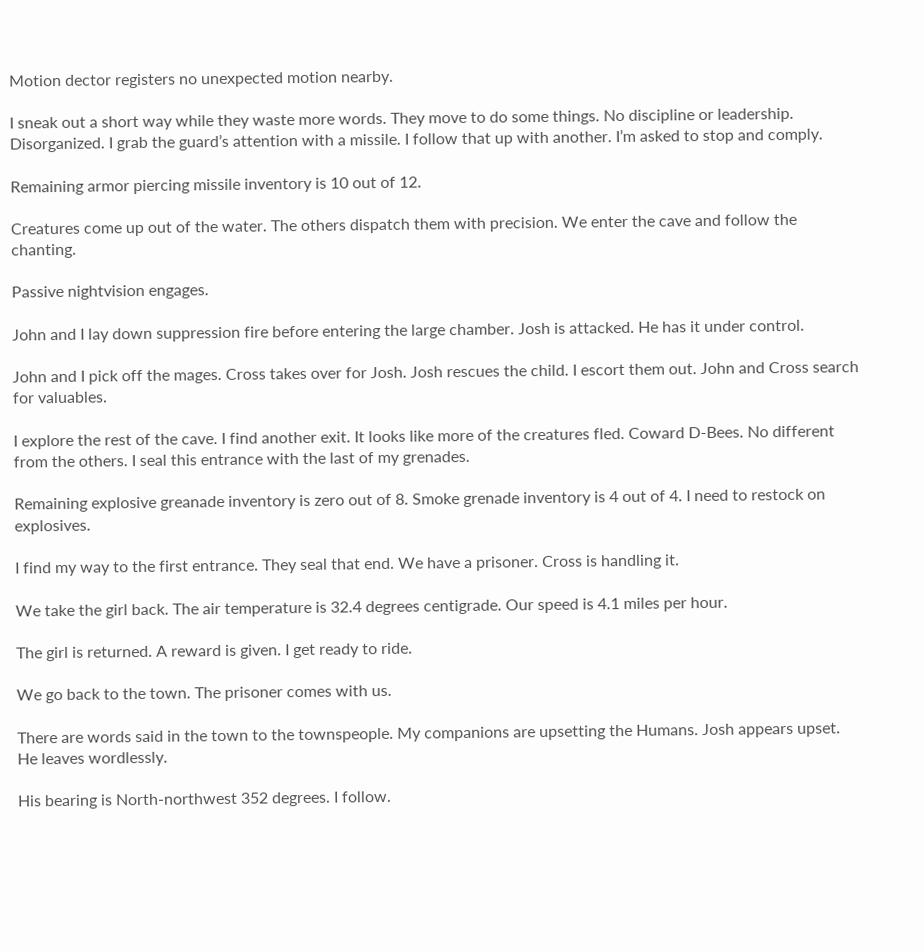Motion dector registers no unexpected motion nearby.

I sneak out a short way while they waste more words. They move to do some things. No discipline or leadership. Disorganized. I grab the guard’s attention with a missile. I follow that up with another. I’m asked to stop and comply.

Remaining armor piercing missile inventory is 10 out of 12.

Creatures come up out of the water. The others dispatch them with precision. We enter the cave and follow the chanting.

Passive nightvision engages.

John and I lay down suppression fire before entering the large chamber. Josh is attacked. He has it under control.

John and I pick off the mages. Cross takes over for Josh. Josh rescues the child. I escort them out. John and Cross search for valuables.

I explore the rest of the cave. I find another exit. It looks like more of the creatures fled. Coward D-Bees. No different from the others. I seal this entrance with the last of my grenades.

Remaining explosive greanade inventory is zero out of 8. Smoke grenade inventory is 4 out of 4. I need to restock on explosives.

I find my way to the first entrance. They seal that end. We have a prisoner. Cross is handling it.

We take the girl back. The air temperature is 32.4 degrees centigrade. Our speed is 4.1 miles per hour.

The girl is returned. A reward is given. I get ready to ride.

We go back to the town. The prisoner comes with us.

There are words said in the town to the townspeople. My companions are upsetting the Humans. Josh appears upset. He leaves wordlessly.

His bearing is North-northwest 352 degrees. I follow.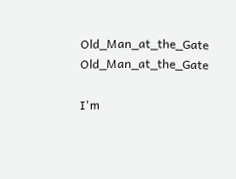Old_Man_at_the_Gate Old_Man_at_the_Gate

I'm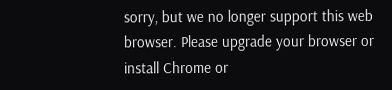sorry, but we no longer support this web browser. Please upgrade your browser or install Chrome or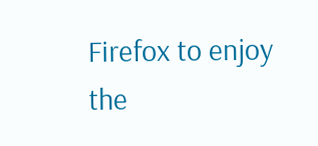Firefox to enjoy the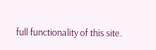full functionality of this site.